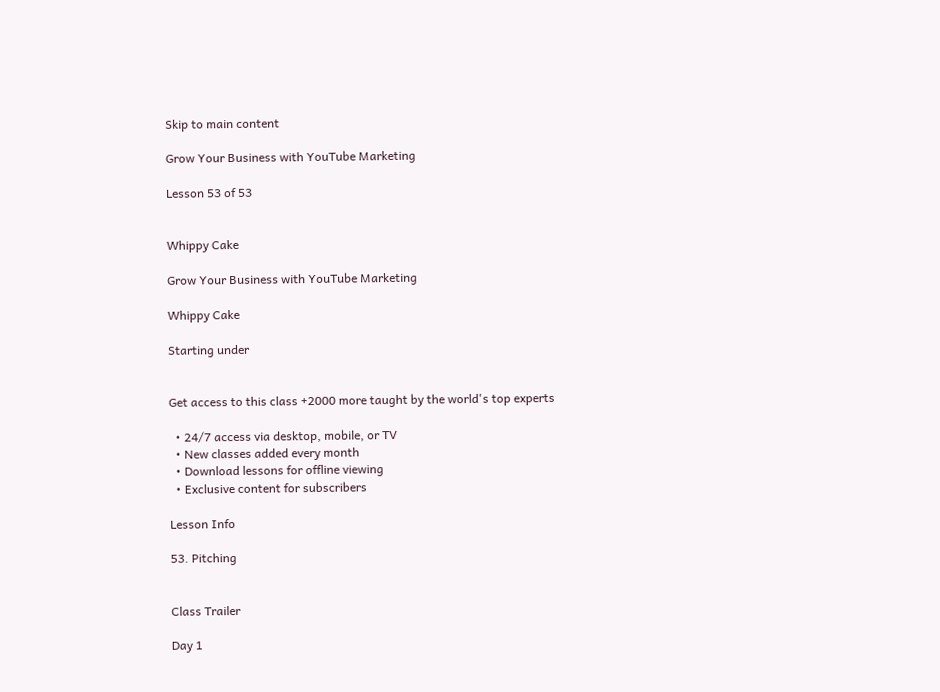Skip to main content

Grow Your Business with YouTube Marketing

Lesson 53 of 53


Whippy Cake

Grow Your Business with YouTube Marketing

Whippy Cake

Starting under


Get access to this class +2000 more taught by the world's top experts

  • 24/7 access via desktop, mobile, or TV
  • New classes added every month
  • Download lessons for offline viewing
  • Exclusive content for subscribers

Lesson Info

53. Pitching


Class Trailer

Day 1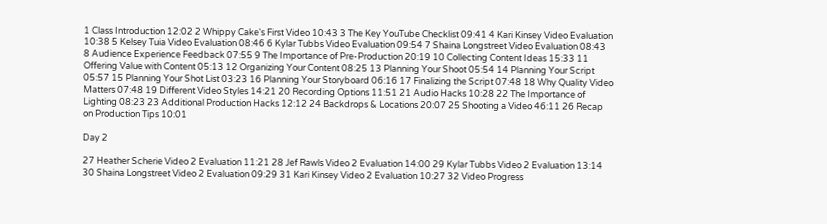1 Class Introduction 12:02 2 Whippy Cake's First Video 10:43 3 The Key YouTube Checklist 09:41 4 Kari Kinsey Video Evaluation 10:38 5 Kelsey Tuia Video Evaluation 08:46 6 Kylar Tubbs Video Evaluation 09:54 7 Shaina Longstreet Video Evaluation 08:43
8 Audience Experience Feedback 07:55 9 The Importance of Pre-Production 20:19 10 Collecting Content Ideas 15:33 11 Offering Value with Content 05:13 12 Organizing Your Content 08:25 13 Planning Your Shoot 05:54 14 Planning Your Script 05:57 15 Planning Your Shot List 03:23 16 Planning Your Storyboard 06:16 17 Finalizing the Script 07:48 18 Why Quality Video Matters 07:48 19 Different Video Styles 14:21 20 Recording Options 11:51 21 Audio Hacks 10:28 22 The Importance of Lighting 08:23 23 Additional Production Hacks 12:12 24 Backdrops & Locations 20:07 25 Shooting a Video 46:11 26 Recap on Production Tips 10:01

Day 2

27 Heather Scherie Video 2 Evaluation 11:21 28 Jef Rawls Video 2 Evaluation 14:00 29 Kylar Tubbs Video 2 Evaluation 13:14 30 Shaina Longstreet Video 2 Evaluation 09:29 31 Kari Kinsey Video 2 Evaluation 10:27 32 Video Progress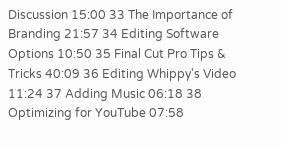Discussion 15:00 33 The Importance of Branding 21:57 34 Editing Software Options 10:50 35 Final Cut Pro Tips & Tricks 40:09 36 Editing Whippy's Video 11:24 37 Adding Music 06:18 38 Optimizing for YouTube 07:58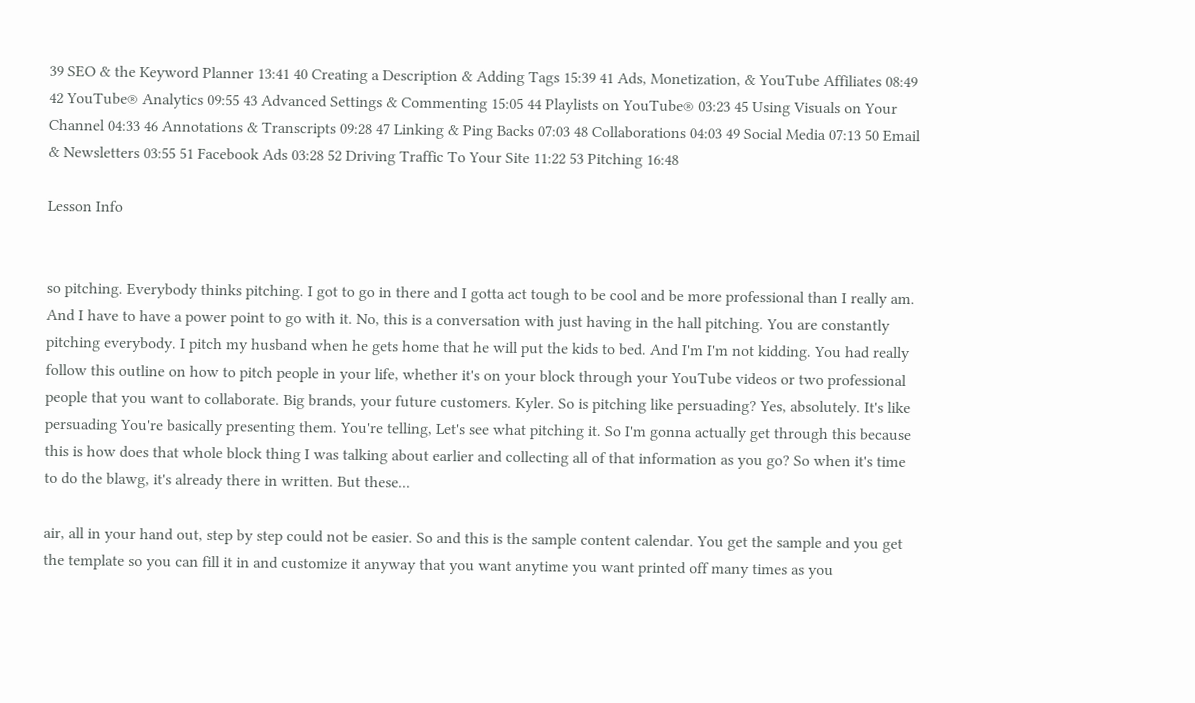39 SEO & the Keyword Planner 13:41 40 Creating a Description & Adding Tags 15:39 41 Ads, Monetization, & YouTube Affiliates 08:49 42 YouTube® Analytics 09:55 43 Advanced Settings & Commenting 15:05 44 Playlists on YouTube® 03:23 45 Using Visuals on Your Channel 04:33 46 Annotations & Transcripts 09:28 47 Linking & Ping Backs 07:03 48 Collaborations 04:03 49 Social Media 07:13 50 Email & Newsletters 03:55 51 Facebook Ads 03:28 52 Driving Traffic To Your Site 11:22 53 Pitching 16:48

Lesson Info


so pitching. Everybody thinks pitching. I got to go in there and I gotta act tough to be cool and be more professional than I really am. And I have to have a power point to go with it. No, this is a conversation with just having in the hall pitching. You are constantly pitching everybody. I pitch my husband when he gets home that he will put the kids to bed. And I'm I'm not kidding. You had really follow this outline on how to pitch people in your life, whether it's on your block through your YouTube videos or two professional people that you want to collaborate. Big brands, your future customers. Kyler. So is pitching like persuading? Yes, absolutely. It's like persuading You're basically presenting them. You're telling, Let's see what pitching it. So I'm gonna actually get through this because this is how does that whole block thing I was talking about earlier and collecting all of that information as you go? So when it's time to do the blawg, it's already there in written. But these...

air, all in your hand out, step by step could not be easier. So and this is the sample content calendar. You get the sample and you get the template so you can fill it in and customize it anyway that you want anytime you want printed off many times as you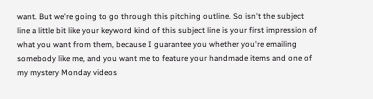want. But we're going to go through this pitching outline. So isn't the subject line a little bit like your keyword kind of this subject line is your first impression of what you want from them, because I guarantee you whether you're emailing somebody like me, and you want me to feature your handmade items and one of my mystery Monday videos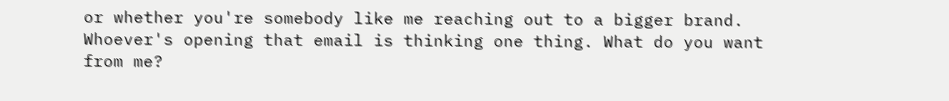or whether you're somebody like me reaching out to a bigger brand. Whoever's opening that email is thinking one thing. What do you want from me?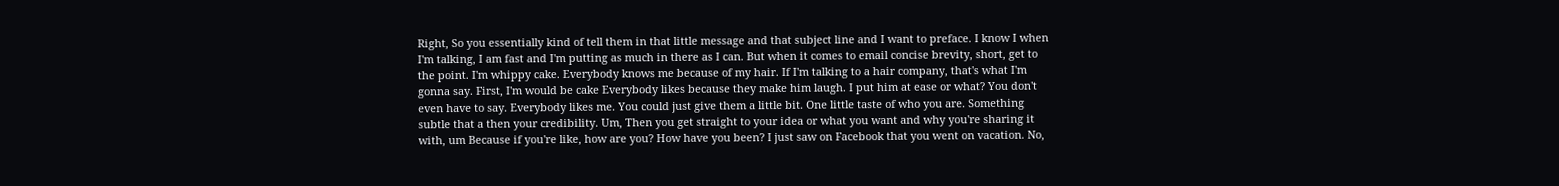Right, So you essentially kind of tell them in that little message and that subject line and I want to preface. I know I when I'm talking, I am fast and I'm putting as much in there as I can. But when it comes to email concise brevity, short, get to the point. I'm whippy cake. Everybody knows me because of my hair. If I'm talking to a hair company, that's what I'm gonna say. First, I'm would be cake Everybody likes because they make him laugh. I put him at ease or what? You don't even have to say. Everybody likes me. You could just give them a little bit. One little taste of who you are. Something subtle that a then your credibility. Um, Then you get straight to your idea or what you want and why you're sharing it with, um Because if you're like, how are you? How have you been? I just saw on Facebook that you went on vacation. No,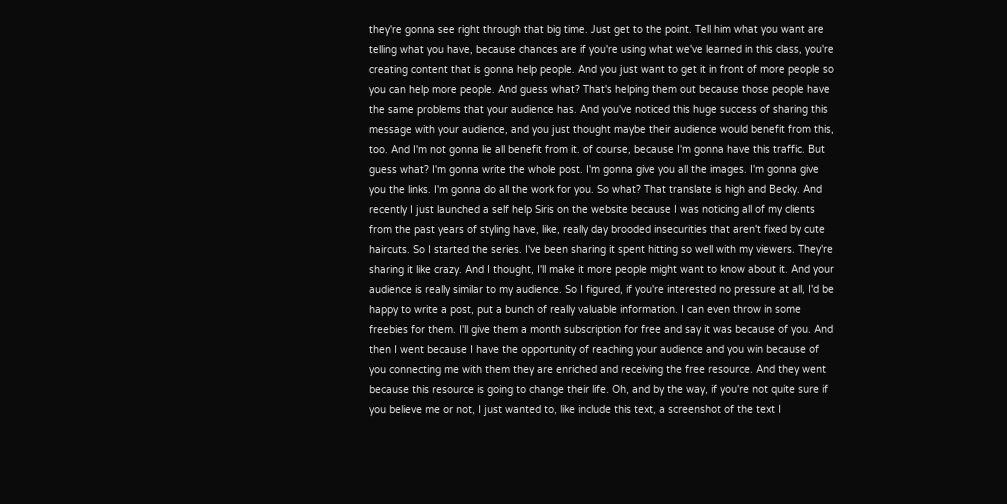they're gonna see right through that big time. Just get to the point. Tell him what you want are telling what you have, because chances are if you're using what we've learned in this class, you're creating content that is gonna help people. And you just want to get it in front of more people so you can help more people. And guess what? That's helping them out because those people have the same problems that your audience has. And you've noticed this huge success of sharing this message with your audience, and you just thought maybe their audience would benefit from this, too. And I'm not gonna lie all benefit from it. of course, because I'm gonna have this traffic. But guess what? I'm gonna write the whole post. I'm gonna give you all the images. I'm gonna give you the links. I'm gonna do all the work for you. So what? That translate is high and Becky. And recently I just launched a self help Siris on the website because I was noticing all of my clients from the past years of styling have, like, really day brooded insecurities that aren't fixed by cute haircuts. So I started the series. I've been sharing it spent hitting so well with my viewers. They're sharing it like crazy. And I thought, I'll make it more people might want to know about it. And your audience is really similar to my audience. So I figured, if you're interested no pressure at all, I'd be happy to write a post, put a bunch of really valuable information. I can even throw in some freebies for them. I'll give them a month subscription for free and say it was because of you. And then I went because I have the opportunity of reaching your audience and you win because of you connecting me with them they are enriched and receiving the free resource. And they went because this resource is going to change their life. Oh, and by the way, if you're not quite sure if you believe me or not, I just wanted to, like include this text, a screenshot of the text I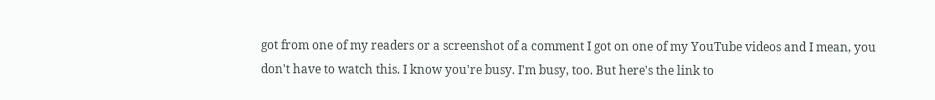got from one of my readers or a screenshot of a comment I got on one of my YouTube videos and I mean, you don't have to watch this. I know you're busy. I'm busy, too. But here's the link to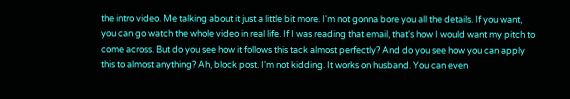the intro video. Me talking about it just a little bit more. I'm not gonna bore you all the details. If you want, you can go watch the whole video in real life. If I was reading that email, that's how I would want my pitch to come across. But do you see how it follows this tack almost perfectly? And do you see how you can apply this to almost anything? Ah, block post. I'm not kidding. It works on husband. You can even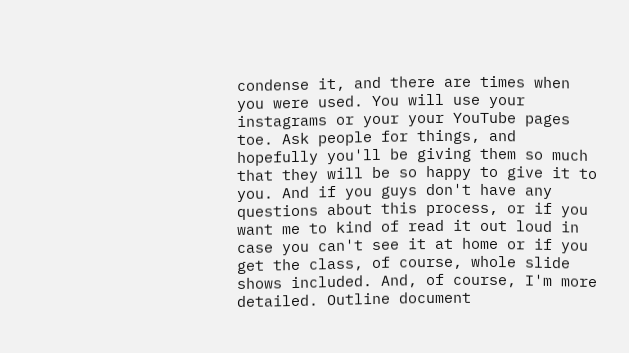condense it, and there are times when you were used. You will use your instagrams or your your YouTube pages toe. Ask people for things, and hopefully you'll be giving them so much that they will be so happy to give it to you. And if you guys don't have any questions about this process, or if you want me to kind of read it out loud in case you can't see it at home or if you get the class, of course, whole slide shows included. And, of course, I'm more detailed. Outline document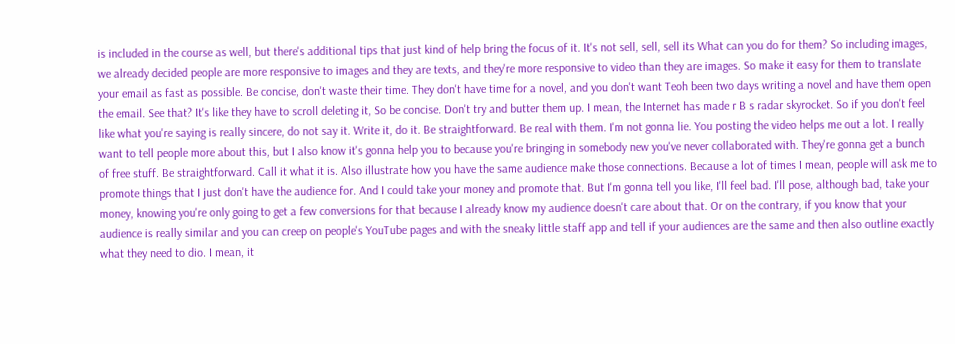is included in the course as well, but there's additional tips that just kind of help bring the focus of it. It's not sell, sell, sell its What can you do for them? So including images, we already decided people are more responsive to images and they are texts, and they're more responsive to video than they are images. So make it easy for them to translate your email as fast as possible. Be concise, don't waste their time. They don't have time for a novel, and you don't want Teoh been two days writing a novel and have them open the email. See that? It's like they have to scroll deleting it, So be concise. Don't try and butter them up. I mean, the Internet has made r B s radar skyrocket. So if you don't feel like what you're saying is really sincere, do not say it. Write it, do it. Be straightforward. Be real with them. I'm not gonna lie. You posting the video helps me out a lot. I really want to tell people more about this, but I also know it's gonna help you to because you're bringing in somebody new you've never collaborated with. They're gonna get a bunch of free stuff. Be straightforward. Call it what it is. Also illustrate how you have the same audience make those connections. Because a lot of times I mean, people will ask me to promote things that I just don't have the audience for. And I could take your money and promote that. But I'm gonna tell you like, I'll feel bad. I'll pose, although bad, take your money, knowing you're only going to get a few conversions for that because I already know my audience doesn't care about that. Or on the contrary, if you know that your audience is really similar and you can creep on people's YouTube pages and with the sneaky little staff app and tell if your audiences are the same and then also outline exactly what they need to dio. I mean, it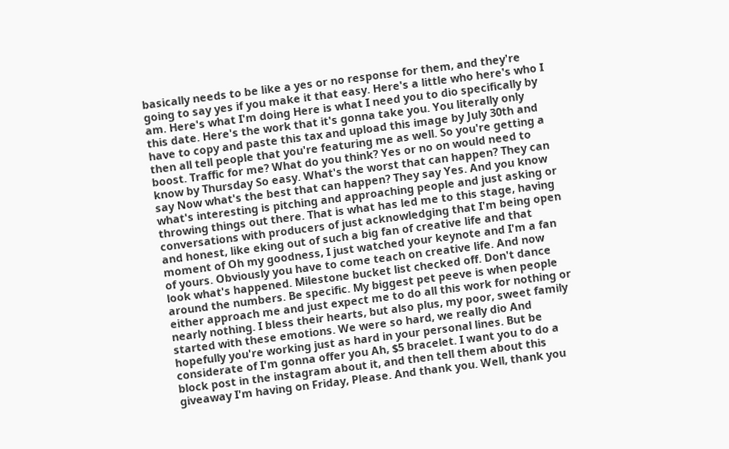basically needs to be like a yes or no response for them, and they're going to say yes if you make it that easy. Here's a little who here's who I am. Here's what I'm doing Here is what I need you to dio specifically by this date. Here's the work that it's gonna take you. You literally only have to copy and paste this tax and upload this image by July 30th and then all tell people that you're featuring me as well. So you're getting a boost. Traffic for me? What do you think? Yes or no on would need to know by Thursday So easy. What's the worst that can happen? They can say Now what's the best that can happen? They say Yes. And you know what's interesting is pitching and approaching people and just asking or throwing things out there. That is what has led me to this stage, having conversations with producers of just acknowledging that I'm being open and honest, like eking out of such a big fan of creative life and that moment of Oh my goodness, I just watched your keynote and I'm a fan of yours. Obviously you have to come teach on creative life. And now look what's happened. Milestone bucket list checked off. Don't dance around the numbers. Be specific. My biggest pet peeve is when people either approach me and just expect me to do all this work for nothing or nearly nothing. I bless their hearts, but also plus, my poor, sweet family started with these emotions. We were so hard, we really dio And hopefully you're working just as hard in your personal lines. But be considerate of I'm gonna offer you Ah, $5 bracelet. I want you to do a block post in the instagram about it, and then tell them about this giveaway I'm having on Friday, Please. And thank you. Well, thank you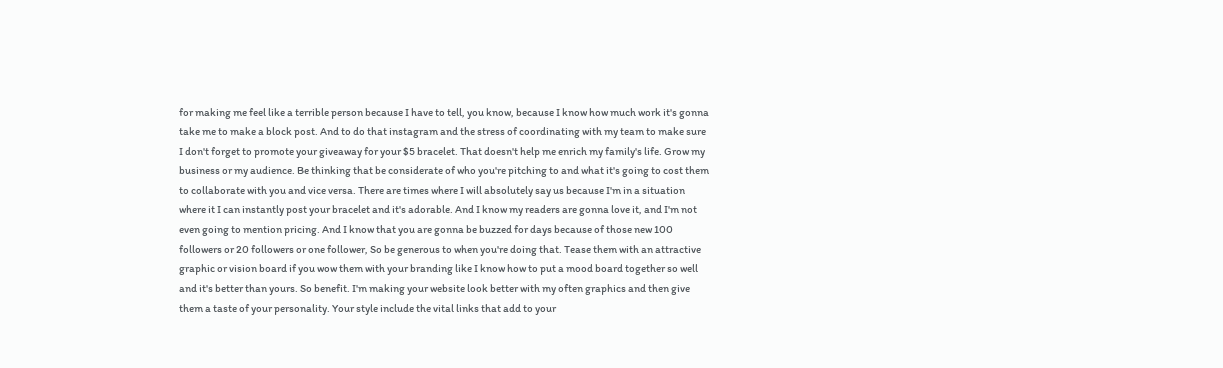for making me feel like a terrible person because I have to tell, you know, because I know how much work it's gonna take me to make a block post. And to do that instagram and the stress of coordinating with my team to make sure I don't forget to promote your giveaway for your $5 bracelet. That doesn't help me enrich my family's life. Grow my business or my audience. Be thinking that be considerate of who you're pitching to and what it's going to cost them to collaborate with you and vice versa. There are times where I will absolutely say us because I'm in a situation where it I can instantly post your bracelet and it's adorable. And I know my readers are gonna love it, and I'm not even going to mention pricing. And I know that you are gonna be buzzed for days because of those new 100 followers or 20 followers or one follower, So be generous to when you're doing that. Tease them with an attractive graphic or vision board if you wow them with your branding like I know how to put a mood board together so well and it's better than yours. So benefit. I'm making your website look better with my often graphics and then give them a taste of your personality. Your style include the vital links that add to your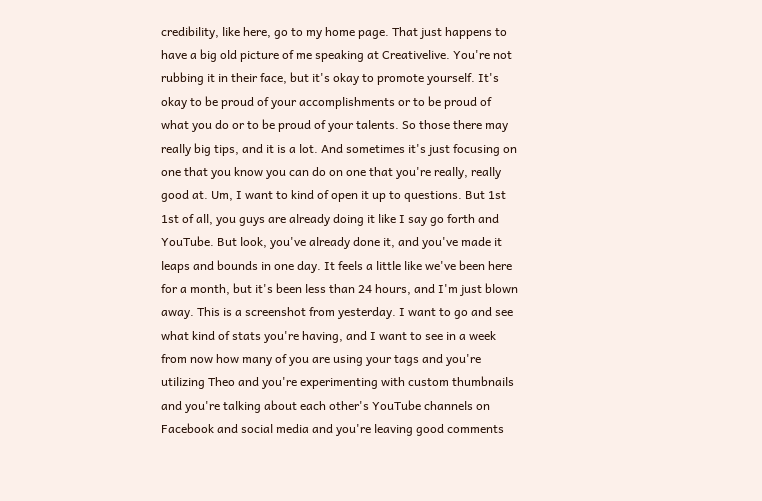credibility, like here, go to my home page. That just happens to have a big old picture of me speaking at Creativelive. You're not rubbing it in their face, but it's okay to promote yourself. It's okay to be proud of your accomplishments or to be proud of what you do or to be proud of your talents. So those there may really big tips, and it is a lot. And sometimes it's just focusing on one that you know you can do on one that you're really, really good at. Um, I want to kind of open it up to questions. But 1st 1st of all, you guys are already doing it like I say go forth and YouTube. But look, you've already done it, and you've made it leaps and bounds in one day. It feels a little like we've been here for a month, but it's been less than 24 hours, and I'm just blown away. This is a screenshot from yesterday. I want to go and see what kind of stats you're having, and I want to see in a week from now how many of you are using your tags and you're utilizing Theo and you're experimenting with custom thumbnails and you're talking about each other's YouTube channels on Facebook and social media and you're leaving good comments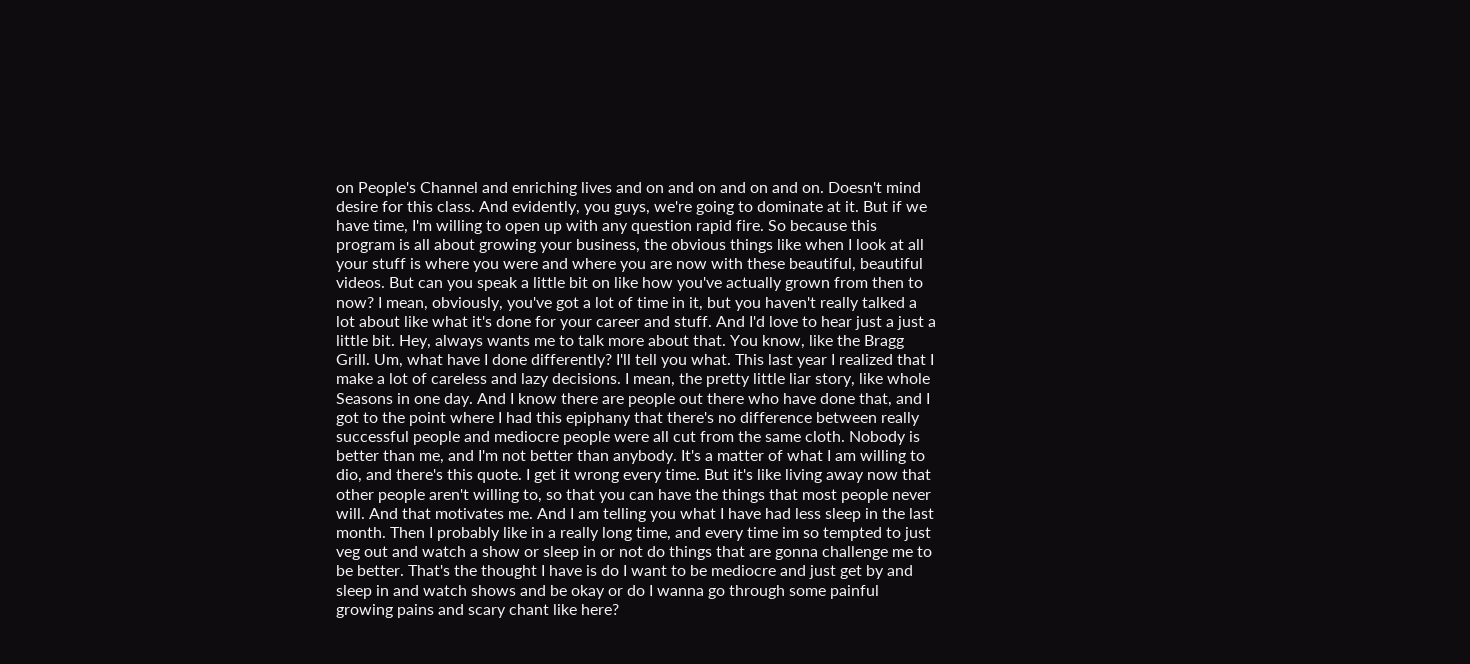on People's Channel and enriching lives and on and on and on and on. Doesn't mind desire for this class. And evidently, you guys, we're going to dominate at it. But if we have time, I'm willing to open up with any question rapid fire. So because this program is all about growing your business, the obvious things like when I look at all your stuff is where you were and where you are now with these beautiful, beautiful videos. But can you speak a little bit on like how you've actually grown from then to now? I mean, obviously, you've got a lot of time in it, but you haven't really talked a lot about like what it's done for your career and stuff. And I'd love to hear just a just a little bit. Hey, always wants me to talk more about that. You know, like the Bragg Grill. Um, what have I done differently? I'll tell you what. This last year I realized that I make a lot of careless and lazy decisions. I mean, the pretty little liar story, like whole Seasons in one day. And I know there are people out there who have done that, and I got to the point where I had this epiphany that there's no difference between really successful people and mediocre people were all cut from the same cloth. Nobody is better than me, and I'm not better than anybody. It's a matter of what I am willing to dio, and there's this quote. I get it wrong every time. But it's like living away now that other people aren't willing to, so that you can have the things that most people never will. And that motivates me. And I am telling you what I have had less sleep in the last month. Then I probably like in a really long time, and every time im so tempted to just veg out and watch a show or sleep in or not do things that are gonna challenge me to be better. That's the thought I have is do I want to be mediocre and just get by and sleep in and watch shows and be okay or do I wanna go through some painful growing pains and scary chant like here?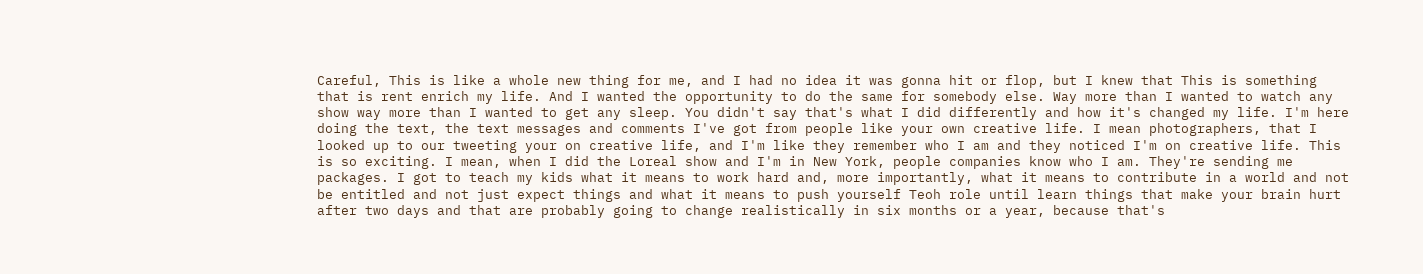Careful, This is like a whole new thing for me, and I had no idea it was gonna hit or flop, but I knew that This is something that is rent enrich my life. And I wanted the opportunity to do the same for somebody else. Way more than I wanted to watch any show way more than I wanted to get any sleep. You didn't say that's what I did differently and how it's changed my life. I'm here doing the text, the text messages and comments I've got from people like your own creative life. I mean photographers, that I looked up to our tweeting your on creative life, and I'm like they remember who I am and they noticed I'm on creative life. This is so exciting. I mean, when I did the Loreal show and I'm in New York, people companies know who I am. They're sending me packages. I got to teach my kids what it means to work hard and, more importantly, what it means to contribute in a world and not be entitled and not just expect things and what it means to push yourself Teoh role until learn things that make your brain hurt after two days and that are probably going to change realistically in six months or a year, because that's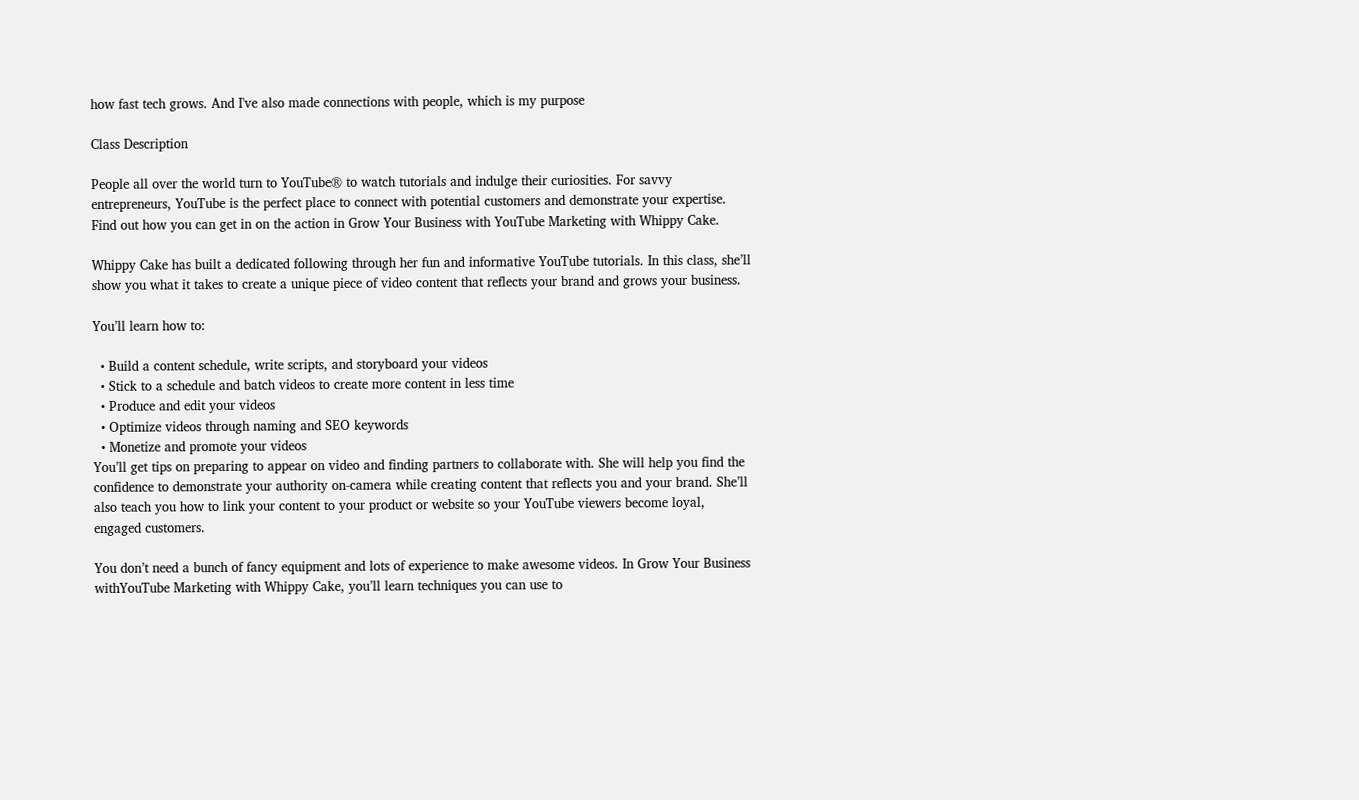how fast tech grows. And I've also made connections with people, which is my purpose

Class Description

People all over the world turn to YouTube® to watch tutorials and indulge their curiosities. For savvy entrepreneurs, YouTube is the perfect place to connect with potential customers and demonstrate your expertise. Find out how you can get in on the action in Grow Your Business with YouTube Marketing with Whippy Cake.

Whippy Cake has built a dedicated following through her fun and informative YouTube tutorials. In this class, she’ll show you what it takes to create a unique piece of video content that reflects your brand and grows your business.

You’ll learn how to:

  • Build a content schedule, write scripts, and storyboard your videos
  • Stick to a schedule and batch videos to create more content in less time
  • Produce and edit your videos
  • Optimize videos through naming and SEO keywords
  • Monetize and promote your videos
You’ll get tips on preparing to appear on video and finding partners to collaborate with. She will help you find the confidence to demonstrate your authority on-camera while creating content that reflects you and your brand. She’ll also teach you how to link your content to your product or website so your YouTube viewers become loyal, engaged customers.

You don’t need a bunch of fancy equipment and lots of experience to make awesome videos. In Grow Your Business withYouTube Marketing with Whippy Cake, you’ll learn techniques you can use to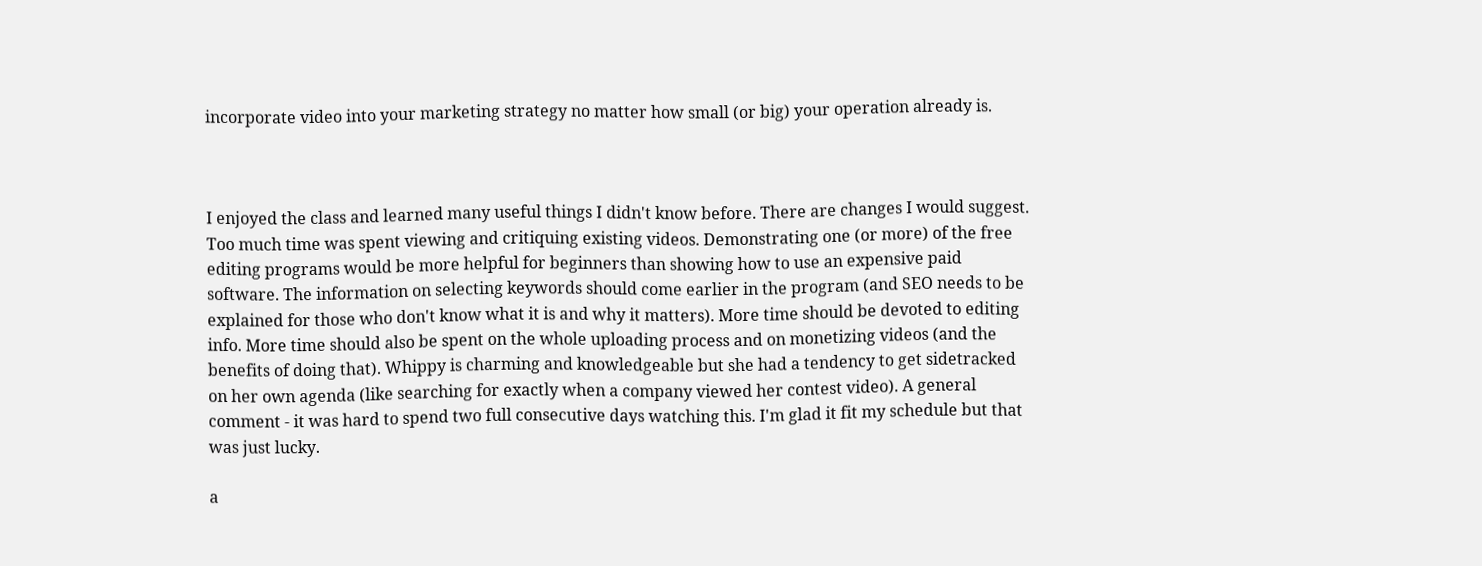incorporate video into your marketing strategy no matter how small (or big) your operation already is.



I enjoyed the class and learned many useful things I didn't know before. There are changes I would suggest. Too much time was spent viewing and critiquing existing videos. Demonstrating one (or more) of the free editing programs would be more helpful for beginners than showing how to use an expensive paid software. The information on selecting keywords should come earlier in the program (and SEO needs to be explained for those who don't know what it is and why it matters). More time should be devoted to editing info. More time should also be spent on the whole uploading process and on monetizing videos (and the benefits of doing that). Whippy is charming and knowledgeable but she had a tendency to get sidetracked on her own agenda (like searching for exactly when a company viewed her contest video). A general comment - it was hard to spend two full consecutive days watching this. I'm glad it fit my schedule but that was just lucky.

a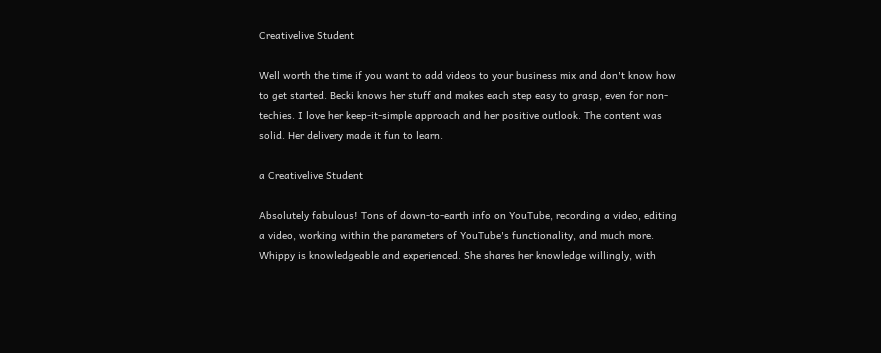Creativelive Student

Well worth the time if you want to add videos to your business mix and don't know how to get started. Becki knows her stuff and makes each step easy to grasp, even for non-techies. I love her keep-it-simple approach and her positive outlook. The content was solid. Her delivery made it fun to learn.

a Creativelive Student

Absolutely fabulous! Tons of down-to-earth info on YouTube, recording a video, editing a video, working within the parameters of YouTube's functionality, and much more. Whippy is knowledgeable and experienced. She shares her knowledge willingly, with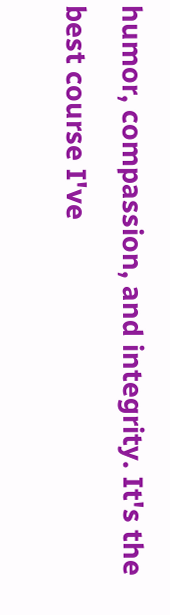humor, compassion, and integrity. It's the best course I've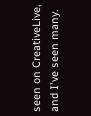seen on CreativeLive, and I've seen many.